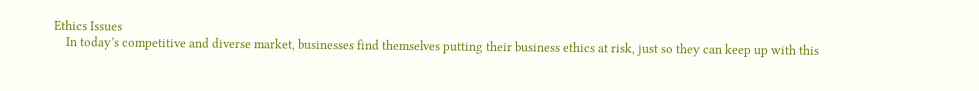Ethics Issues
    In today’s competitive and diverse market, businesses find themselves putting their business ethics at risk, just so they can keep up with this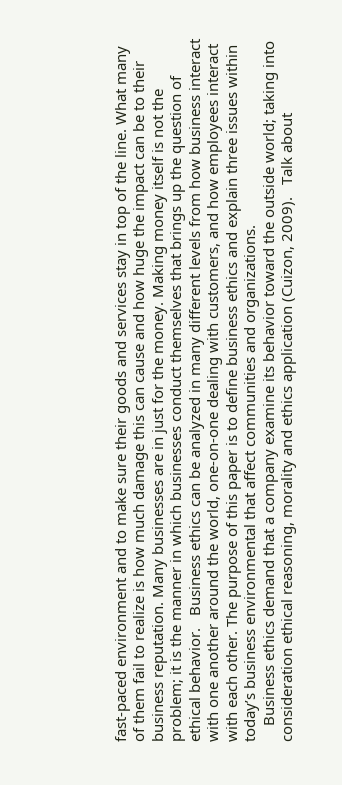fast-paced environment and to make sure their goods and services stay in top of the line. What many of them fail to realize is how much damage this can cause and how huge the impact can be to their business reputation. Many businesses are in just for the money. Making money itself is not the problem; it is the manner in which businesses conduct themselves that brings up the question of ethical behavior.   Business ethics can be analyzed in many different levels from how business interact with one another around the world, one-on-one dealing with customers, and how employees interact with each other. The purpose of this paper is to define business ethics and explain three issues within today’s business environmental that affect communities and organizations.
    Business ethics demand that a company examine its behavior toward the outside world; taking into consideration ethical reasoning, morality and ethics application (Cuizon, 2009).   Talk about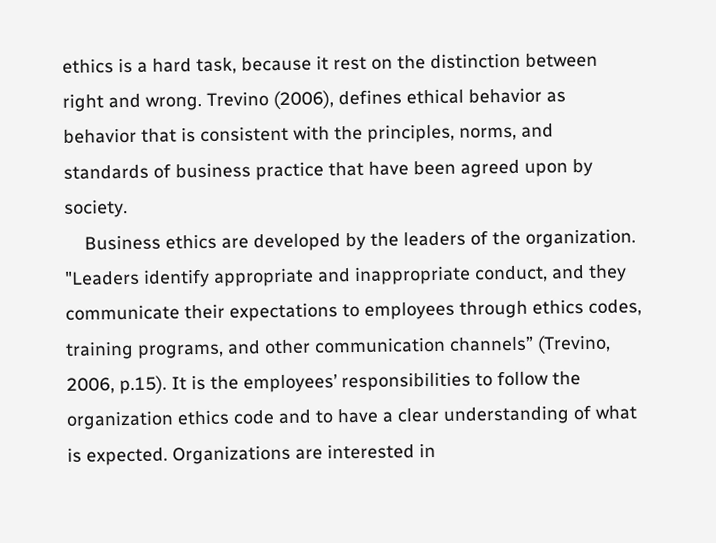ethics is a hard task, because it rest on the distinction between right and wrong. Trevino (2006), defines ethical behavior as behavior that is consistent with the principles, norms, and standards of business practice that have been agreed upon by society.
    Business ethics are developed by the leaders of the organization. "Leaders identify appropriate and inappropriate conduct, and they communicate their expectations to employees through ethics codes, training programs, and other communication channels” (Trevino, 2006, p.15). It is the employees’ responsibilities to follow the organization ethics code and to have a clear understanding of what is expected. Organizations are interested in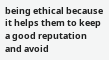being ethical because it helps them to keep a good reputation and avoid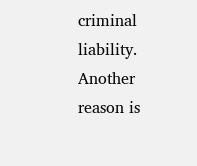criminal liability. Another reason is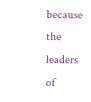because the leaders of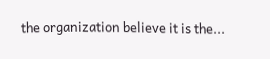the organization believe it is the...